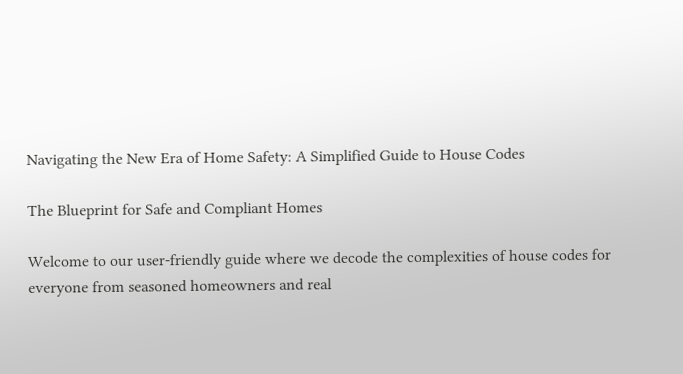Navigating the New Era of Home Safety: A Simplified Guide to House Codes

The Blueprint for Safe and Compliant Homes

Welcome to our user-friendly guide where we decode the complexities of house codes for everyone from seasoned homeowners and real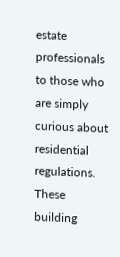estate professionals to those who are simply curious about residential regulations. These building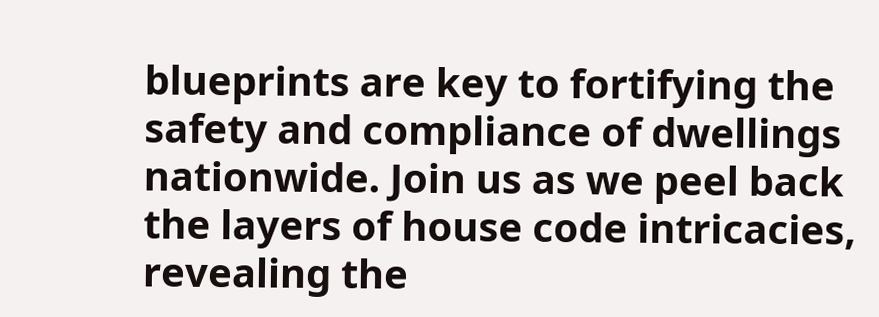blueprints are key to fortifying the safety and compliance of dwellings nationwide. Join us as we peel back the layers of house code intricacies, revealing the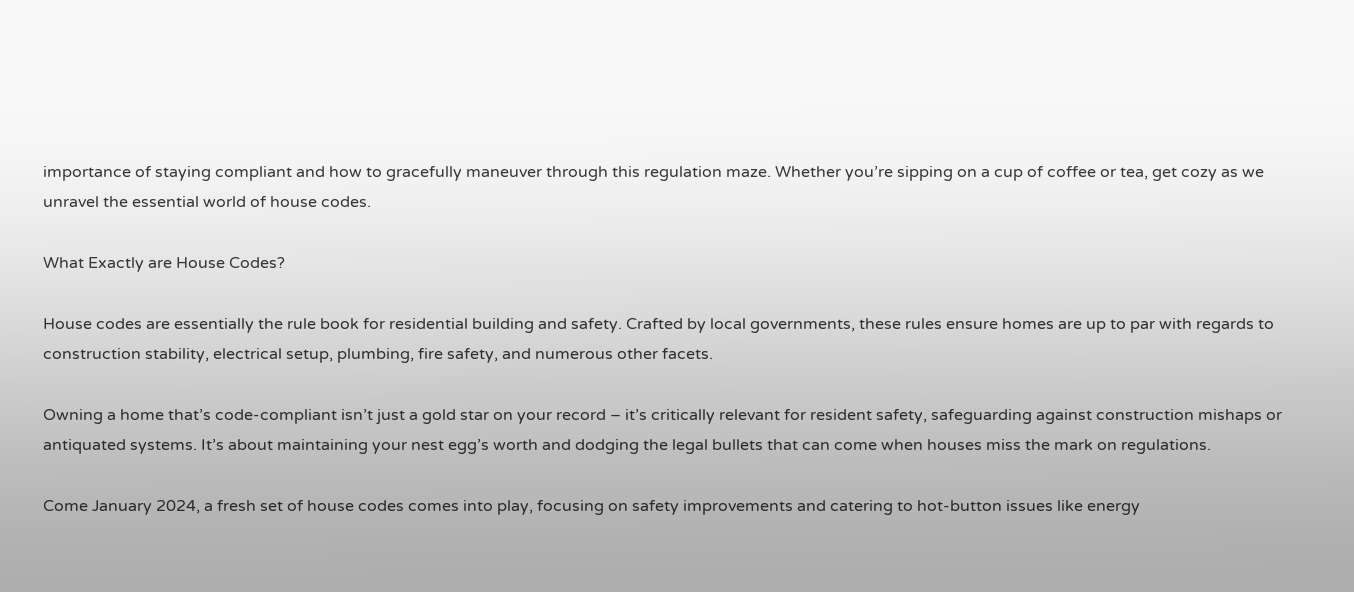importance of staying compliant and how to gracefully maneuver through this regulation maze. Whether you’re sipping on a cup of coffee or tea, get cozy as we unravel the essential world of house codes.

What Exactly are House Codes?

House codes are essentially the rule book for residential building and safety. Crafted by local governments, these rules ensure homes are up to par with regards to construction stability, electrical setup, plumbing, fire safety, and numerous other facets.

Owning a home that’s code-compliant isn’t just a gold star on your record – it’s critically relevant for resident safety, safeguarding against construction mishaps or antiquated systems. It’s about maintaining your nest egg’s worth and dodging the legal bullets that can come when houses miss the mark on regulations.

Come January 2024, a fresh set of house codes comes into play, focusing on safety improvements and catering to hot-button issues like energy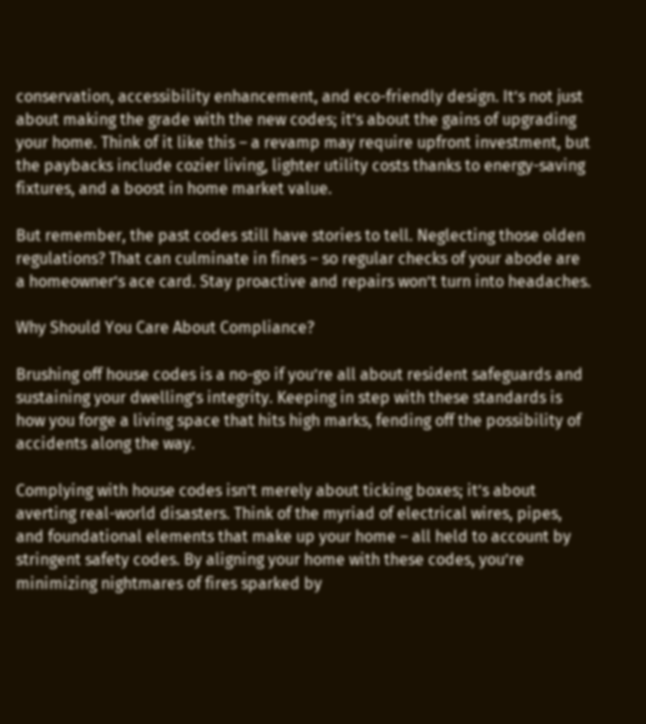conservation, accessibility enhancement, and eco-friendly design. It’s not just about making the grade with the new codes; it’s about the gains of upgrading your home. Think of it like this – a revamp may require upfront investment, but the paybacks include cozier living, lighter utility costs thanks to energy-saving fixtures, and a boost in home market value.

But remember, the past codes still have stories to tell. Neglecting those olden regulations? That can culminate in fines – so regular checks of your abode are a homeowner’s ace card. Stay proactive and repairs won’t turn into headaches.

Why Should You Care About Compliance?

Brushing off house codes is a no-go if you’re all about resident safeguards and sustaining your dwelling’s integrity. Keeping in step with these standards is how you forge a living space that hits high marks, fending off the possibility of accidents along the way.

Complying with house codes isn’t merely about ticking boxes; it’s about averting real-world disasters. Think of the myriad of electrical wires, pipes, and foundational elements that make up your home – all held to account by stringent safety codes. By aligning your home with these codes, you’re minimizing nightmares of fires sparked by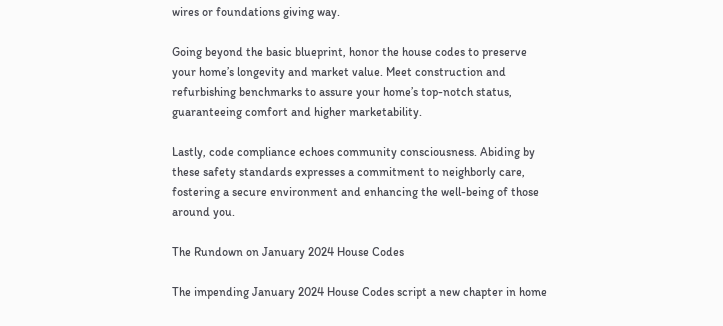wires or foundations giving way.

Going beyond the basic blueprint, honor the house codes to preserve your home’s longevity and market value. Meet construction and refurbishing benchmarks to assure your home’s top-notch status, guaranteeing comfort and higher marketability.

Lastly, code compliance echoes community consciousness. Abiding by these safety standards expresses a commitment to neighborly care, fostering a secure environment and enhancing the well-being of those around you.

The Rundown on January 2024 House Codes

The impending January 2024 House Codes script a new chapter in home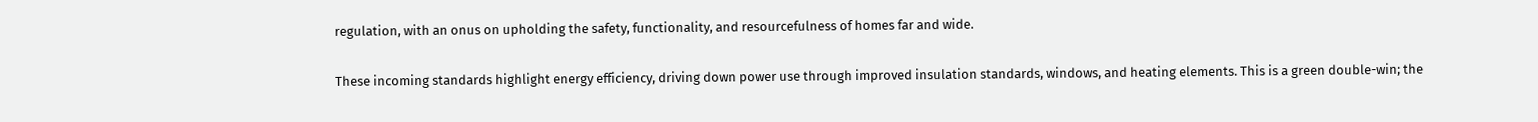regulation, with an onus on upholding the safety, functionality, and resourcefulness of homes far and wide.

These incoming standards highlight energy efficiency, driving down power use through improved insulation standards, windows, and heating elements. This is a green double-win; the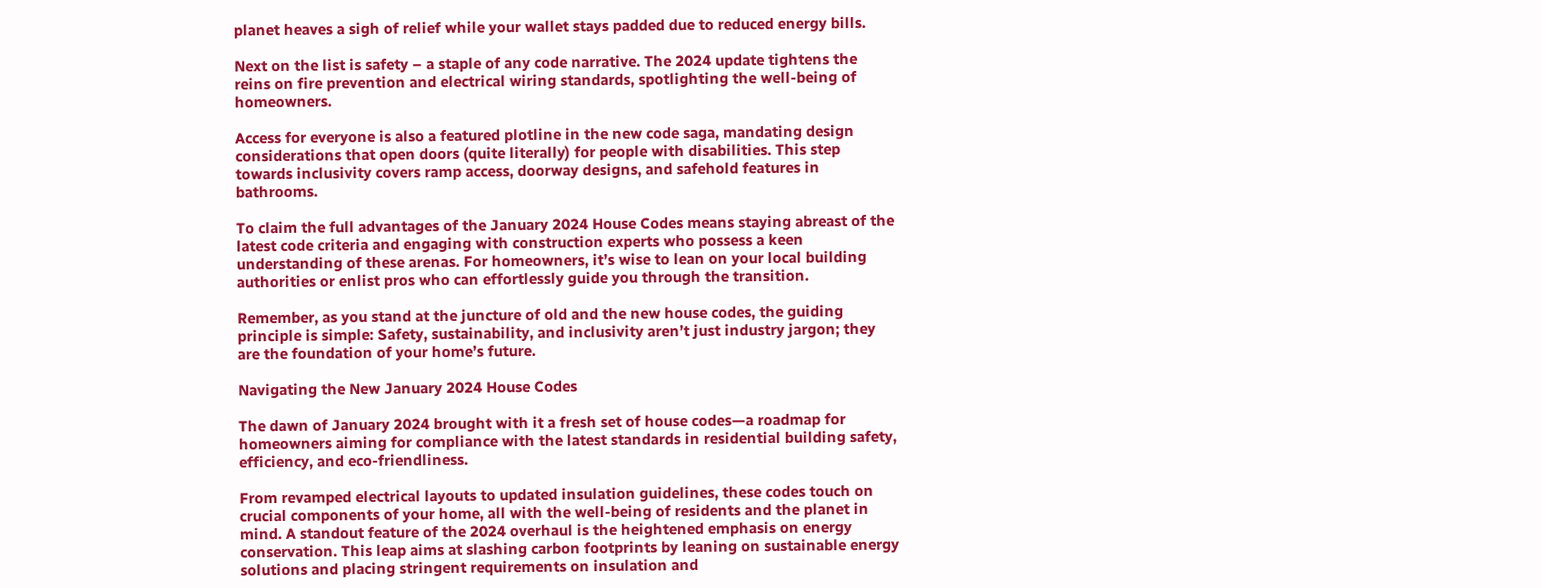planet heaves a sigh of relief while your wallet stays padded due to reduced energy bills.

Next on the list is safety – a staple of any code narrative. The 2024 update tightens the reins on fire prevention and electrical wiring standards, spotlighting the well-being of homeowners.

Access for everyone is also a featured plotline in the new code saga, mandating design considerations that open doors (quite literally) for people with disabilities. This step towards inclusivity covers ramp access, doorway designs, and safehold features in bathrooms.

To claim the full advantages of the January 2024 House Codes means staying abreast of the latest code criteria and engaging with construction experts who possess a keen understanding of these arenas. For homeowners, it’s wise to lean on your local building authorities or enlist pros who can effortlessly guide you through the transition.

Remember, as you stand at the juncture of old and the new house codes, the guiding principle is simple: Safety, sustainability, and inclusivity aren’t just industry jargon; they are the foundation of your home’s future.

Navigating the New January 2024 House Codes

The dawn of January 2024 brought with it a fresh set of house codes—a roadmap for homeowners aiming for compliance with the latest standards in residential building safety, efficiency, and eco-friendliness.

From revamped electrical layouts to updated insulation guidelines, these codes touch on crucial components of your home, all with the well-being of residents and the planet in mind. A standout feature of the 2024 overhaul is the heightened emphasis on energy conservation. This leap aims at slashing carbon footprints by leaning on sustainable energy solutions and placing stringent requirements on insulation and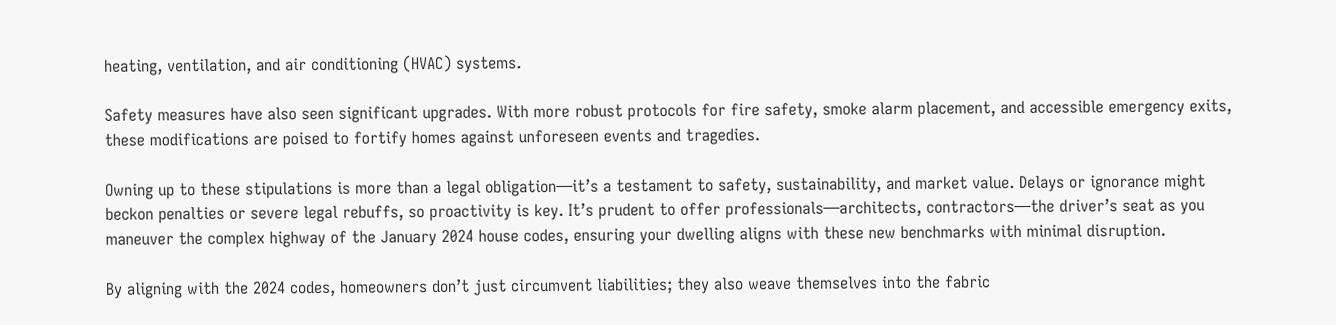heating, ventilation, and air conditioning (HVAC) systems.

Safety measures have also seen significant upgrades. With more robust protocols for fire safety, smoke alarm placement, and accessible emergency exits, these modifications are poised to fortify homes against unforeseen events and tragedies.

Owning up to these stipulations is more than a legal obligation—it’s a testament to safety, sustainability, and market value. Delays or ignorance might beckon penalties or severe legal rebuffs, so proactivity is key. It’s prudent to offer professionals—architects, contractors—the driver’s seat as you maneuver the complex highway of the January 2024 house codes, ensuring your dwelling aligns with these new benchmarks with minimal disruption.

By aligning with the 2024 codes, homeowners don’t just circumvent liabilities; they also weave themselves into the fabric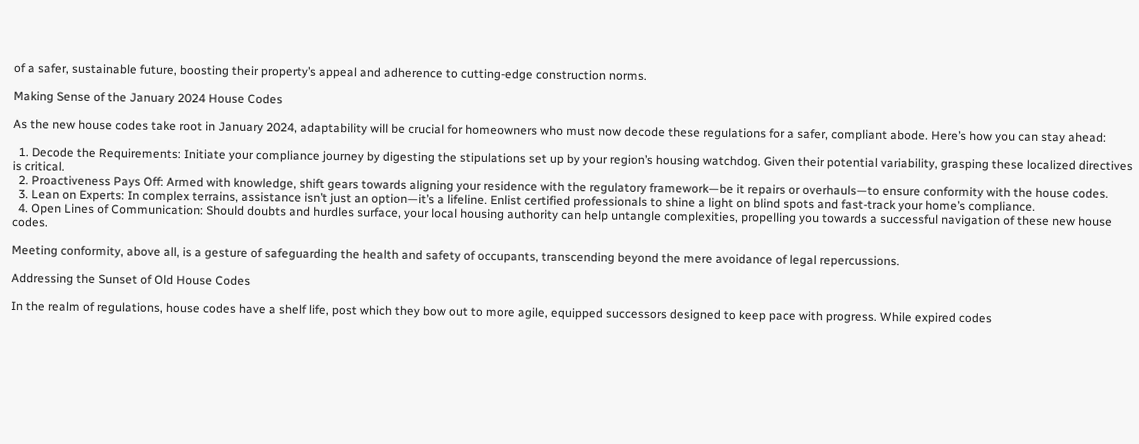of a safer, sustainable future, boosting their property’s appeal and adherence to cutting-edge construction norms.

Making Sense of the January 2024 House Codes

As the new house codes take root in January 2024, adaptability will be crucial for homeowners who must now decode these regulations for a safer, compliant abode. Here’s how you can stay ahead:

  1. Decode the Requirements: Initiate your compliance journey by digesting the stipulations set up by your region’s housing watchdog. Given their potential variability, grasping these localized directives is critical.
  2. Proactiveness Pays Off: Armed with knowledge, shift gears towards aligning your residence with the regulatory framework—be it repairs or overhauls—to ensure conformity with the house codes.
  3. Lean on Experts: In complex terrains, assistance isn’t just an option—it’s a lifeline. Enlist certified professionals to shine a light on blind spots and fast-track your home’s compliance.
  4. Open Lines of Communication: Should doubts and hurdles surface, your local housing authority can help untangle complexities, propelling you towards a successful navigation of these new house codes.

Meeting conformity, above all, is a gesture of safeguarding the health and safety of occupants, transcending beyond the mere avoidance of legal repercussions.

Addressing the Sunset of Old House Codes

In the realm of regulations, house codes have a shelf life, post which they bow out to more agile, equipped successors designed to keep pace with progress. While expired codes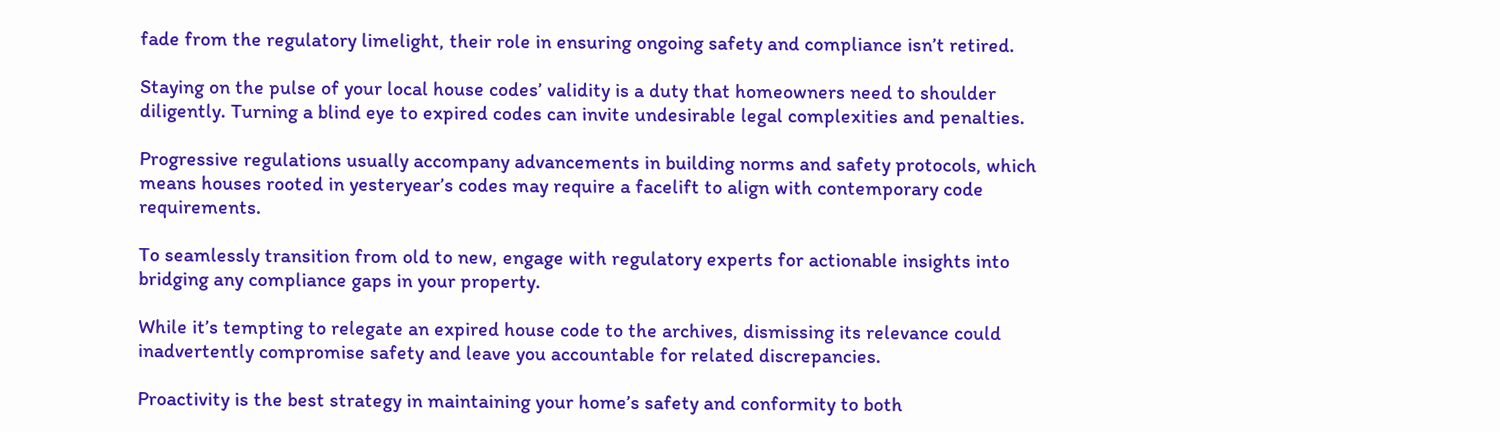fade from the regulatory limelight, their role in ensuring ongoing safety and compliance isn’t retired.

Staying on the pulse of your local house codes’ validity is a duty that homeowners need to shoulder diligently. Turning a blind eye to expired codes can invite undesirable legal complexities and penalties.

Progressive regulations usually accompany advancements in building norms and safety protocols, which means houses rooted in yesteryear’s codes may require a facelift to align with contemporary code requirements.

To seamlessly transition from old to new, engage with regulatory experts for actionable insights into bridging any compliance gaps in your property.

While it’s tempting to relegate an expired house code to the archives, dismissing its relevance could inadvertently compromise safety and leave you accountable for related discrepancies.

Proactivity is the best strategy in maintaining your home’s safety and conformity to both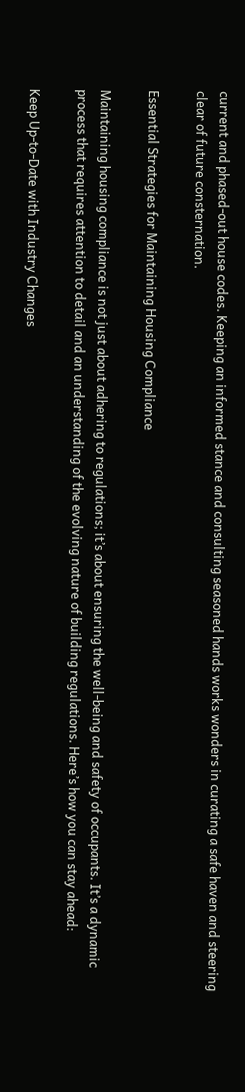current and phased-out house codes. Keeping an informed stance and consulting seasoned hands works wonders in curating a safe haven and steering clear of future consternation.

Essential Strategies for Maintaining Housing Compliance

Maintaining housing compliance is not just about adhering to regulations; it’s about ensuring the well-being and safety of occupants. It’s a dynamic process that requires attention to detail and an understanding of the evolving nature of building regulations. Here’s how you can stay ahead:

Keep Up-to-Date with Industry Changes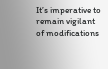It’s imperative to remain vigilant of modifications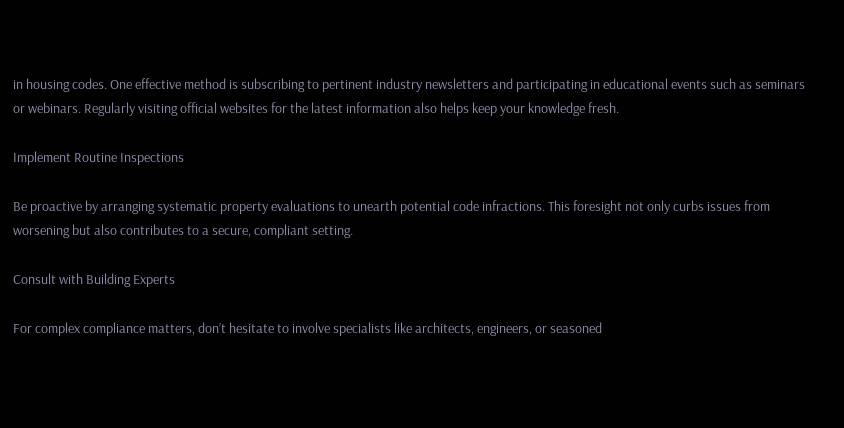in housing codes. One effective method is subscribing to pertinent industry newsletters and participating in educational events such as seminars or webinars. Regularly visiting official websites for the latest information also helps keep your knowledge fresh.

Implement Routine Inspections

Be proactive by arranging systematic property evaluations to unearth potential code infractions. This foresight not only curbs issues from worsening but also contributes to a secure, compliant setting.

Consult with Building Experts

For complex compliance matters, don’t hesitate to involve specialists like architects, engineers, or seasoned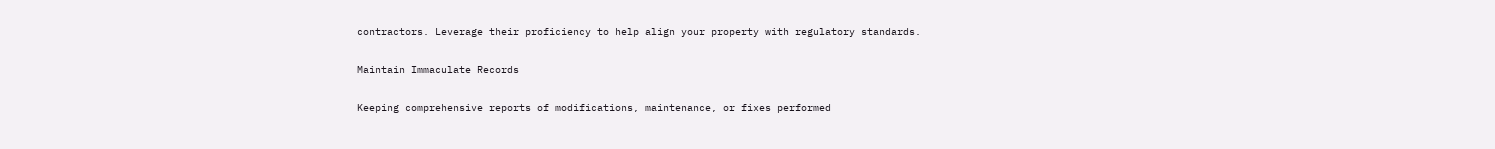contractors. Leverage their proficiency to help align your property with regulatory standards.

Maintain Immaculate Records

Keeping comprehensive reports of modifications, maintenance, or fixes performed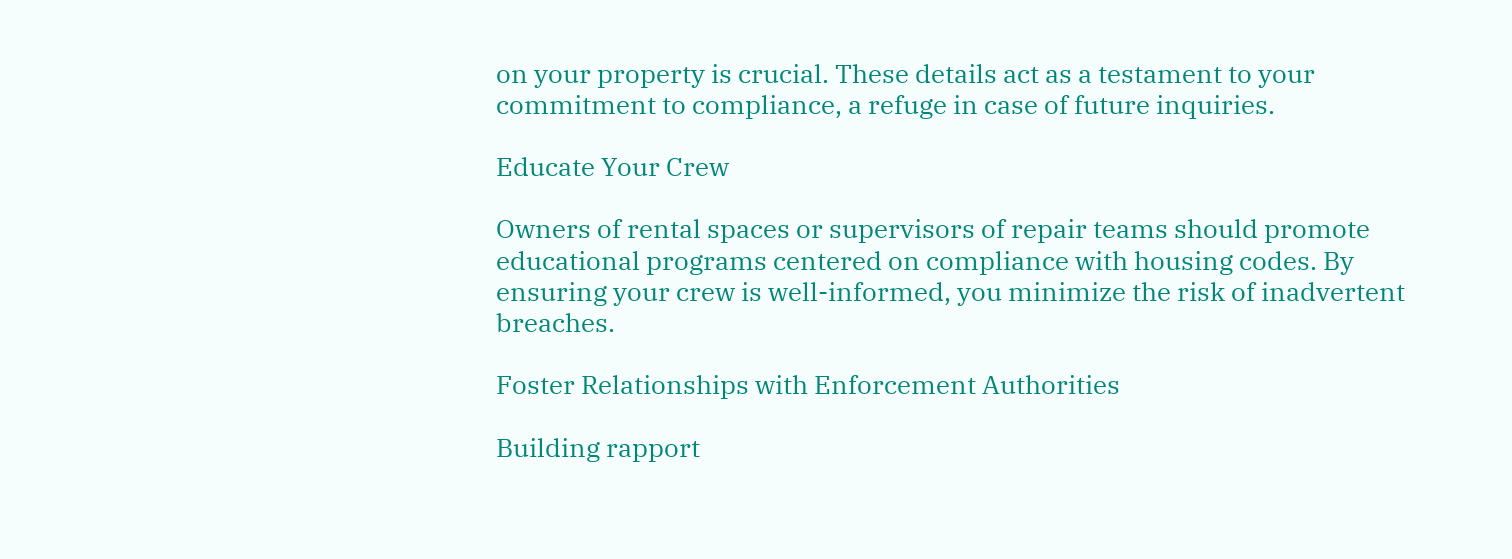on your property is crucial. These details act as a testament to your commitment to compliance, a refuge in case of future inquiries.

Educate Your Crew

Owners of rental spaces or supervisors of repair teams should promote educational programs centered on compliance with housing codes. By ensuring your crew is well-informed, you minimize the risk of inadvertent breaches.

Foster Relationships with Enforcement Authorities

Building rapport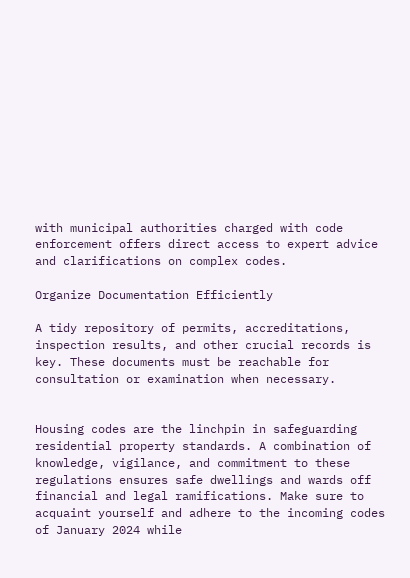with municipal authorities charged with code enforcement offers direct access to expert advice and clarifications on complex codes.

Organize Documentation Efficiently

A tidy repository of permits, accreditations, inspection results, and other crucial records is key. These documents must be reachable for consultation or examination when necessary.


Housing codes are the linchpin in safeguarding residential property standards. A combination of knowledge, vigilance, and commitment to these regulations ensures safe dwellings and wards off financial and legal ramifications. Make sure to acquaint yourself and adhere to the incoming codes of January 2024 while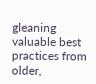gleaning valuable best practices from older,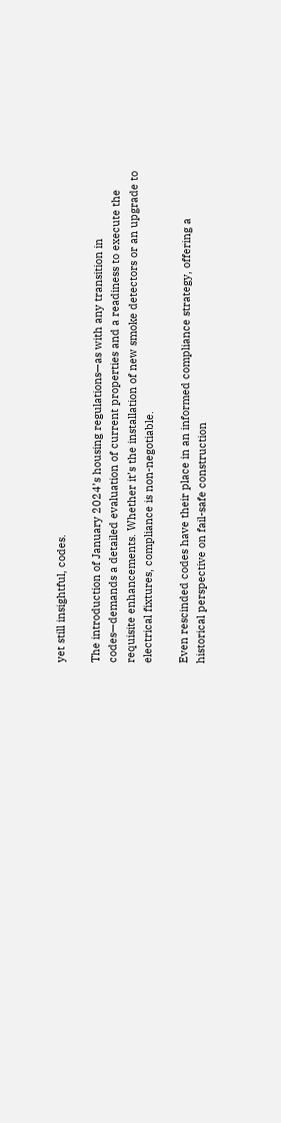yet still insightful, codes.

The introduction of January 2024’s housing regulations—as with any transition in codes—demands a detailed evaluation of current properties and a readiness to execute the requisite enhancements. Whether it’s the installation of new smoke detectors or an upgrade to electrical fixtures, compliance is non-negotiable.

Even rescinded codes have their place in an informed compliance strategy, offering a historical perspective on fail-safe construction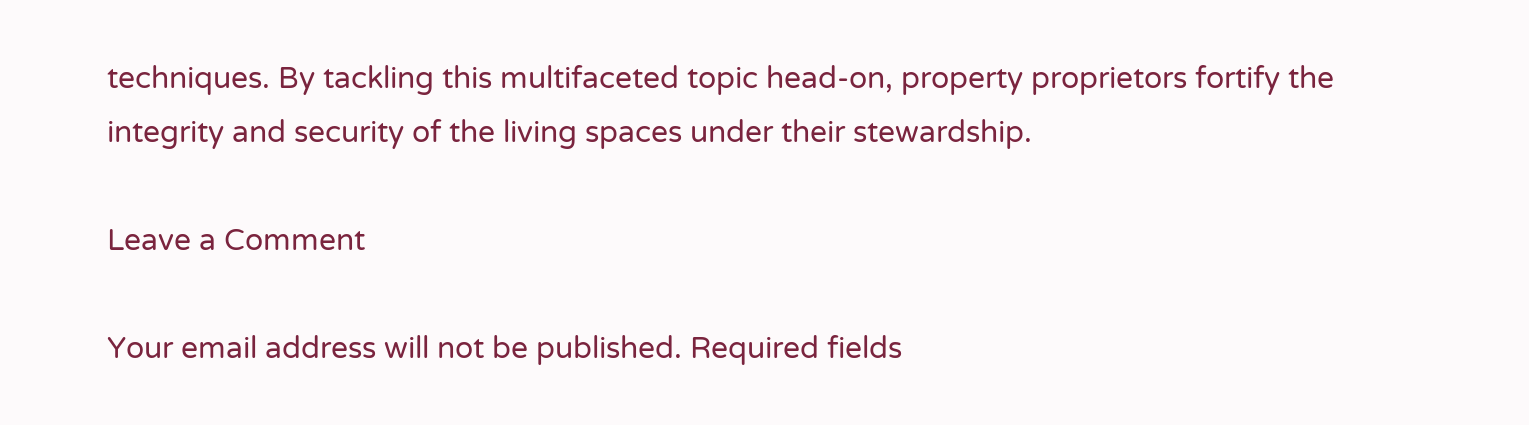techniques. By tackling this multifaceted topic head-on, property proprietors fortify the integrity and security of the living spaces under their stewardship.

Leave a Comment

Your email address will not be published. Required fields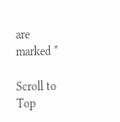are marked *

Scroll to Top